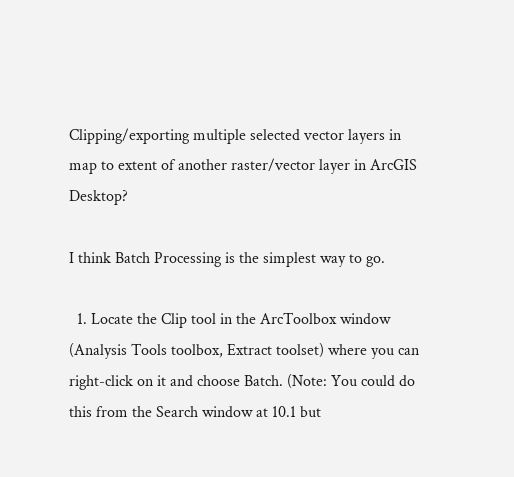Clipping/exporting multiple selected vector layers in map to extent of another raster/vector layer in ArcGIS Desktop?

I think Batch Processing is the simplest way to go.

  1. Locate the Clip tool in the ArcToolbox window (Analysis Tools toolbox, Extract toolset) where you can right-click on it and choose Batch. (Note: You could do this from the Search window at 10.1 but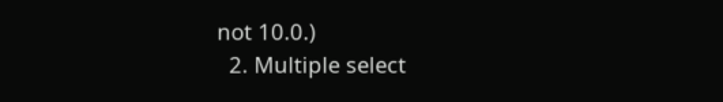not 10.0.)
  2. Multiple select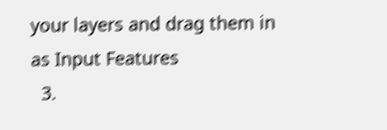your layers and drag them in as Input Features
  3.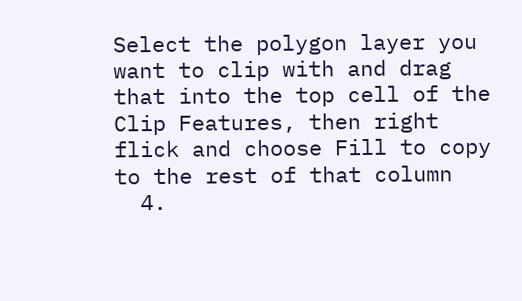Select the polygon layer you want to clip with and drag that into the top cell of the Clip Features, then right flick and choose Fill to copy to the rest of that column
  4.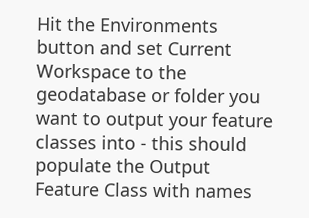Hit the Environments button and set Current Workspace to the geodatabase or folder you want to output your feature classes into - this should populate the Output Feature Class with names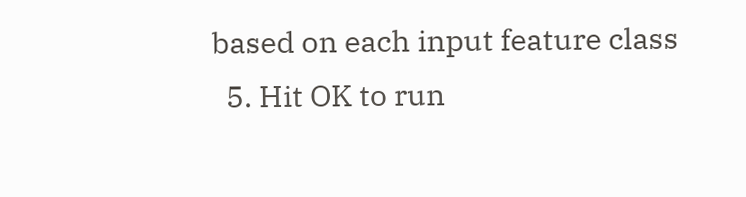based on each input feature class
  5. Hit OK to run